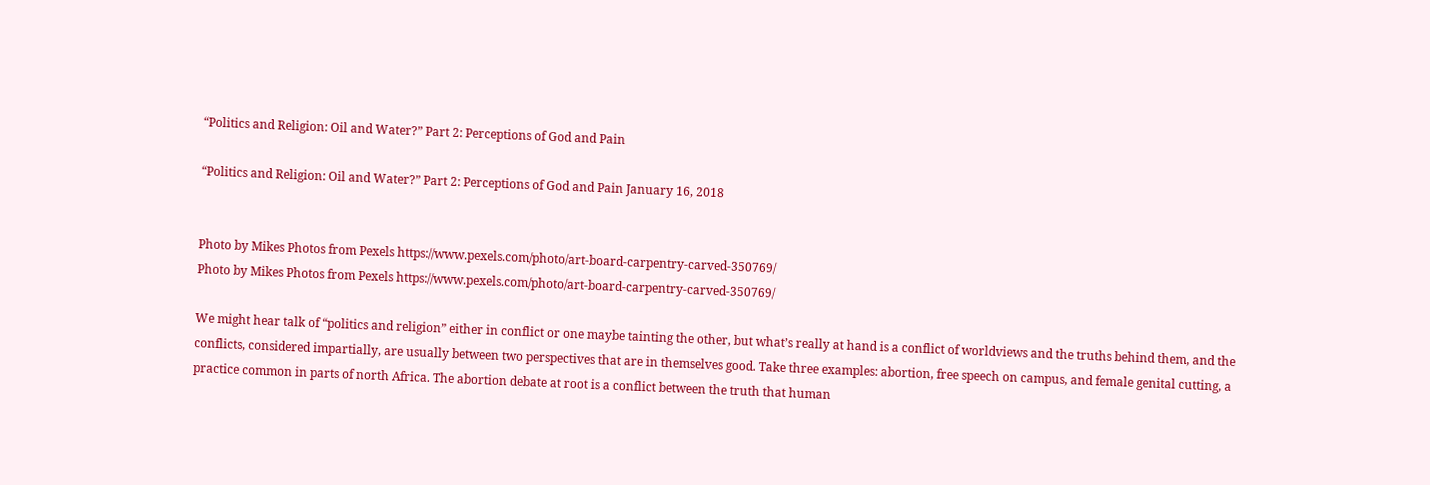“Politics and Religion: Oil and Water?” Part 2: Perceptions of God and Pain

“Politics and Religion: Oil and Water?” Part 2: Perceptions of God and Pain January 16, 2018


Photo by Mikes Photos from Pexels https://www.pexels.com/photo/art-board-carpentry-carved-350769/
Photo by Mikes Photos from Pexels https://www.pexels.com/photo/art-board-carpentry-carved-350769/

We might hear talk of “politics and religion” either in conflict or one maybe tainting the other, but what’s really at hand is a conflict of worldviews and the truths behind them, and the conflicts, considered impartially, are usually between two perspectives that are in themselves good. Take three examples: abortion, free speech on campus, and female genital cutting, a practice common in parts of north Africa. The abortion debate at root is a conflict between the truth that human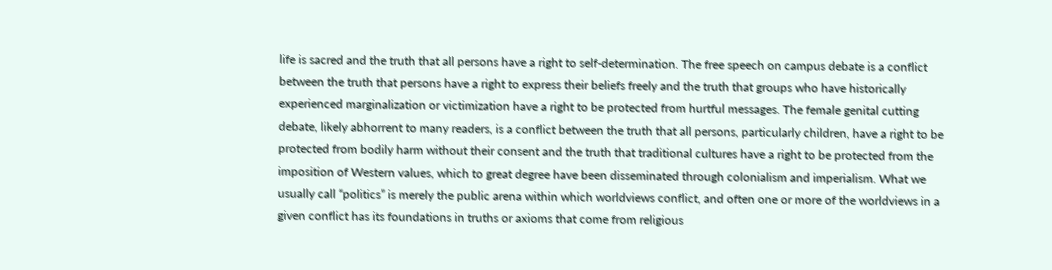life is sacred and the truth that all persons have a right to self-determination. The free speech on campus debate is a conflict between the truth that persons have a right to express their beliefs freely and the truth that groups who have historically experienced marginalization or victimization have a right to be protected from hurtful messages. The female genital cutting debate, likely abhorrent to many readers, is a conflict between the truth that all persons, particularly children, have a right to be protected from bodily harm without their consent and the truth that traditional cultures have a right to be protected from the imposition of Western values, which to great degree have been disseminated through colonialism and imperialism. What we usually call “politics” is merely the public arena within which worldviews conflict, and often one or more of the worldviews in a given conflict has its foundations in truths or axioms that come from religious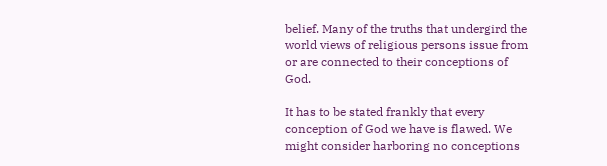belief. Many of the truths that undergird the world views of religious persons issue from or are connected to their conceptions of God.

It has to be stated frankly that every conception of God we have is flawed. We might consider harboring no conceptions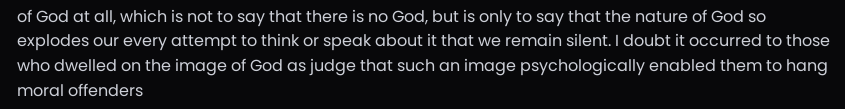of God at all, which is not to say that there is no God, but is only to say that the nature of God so explodes our every attempt to think or speak about it that we remain silent. I doubt it occurred to those who dwelled on the image of God as judge that such an image psychologically enabled them to hang moral offenders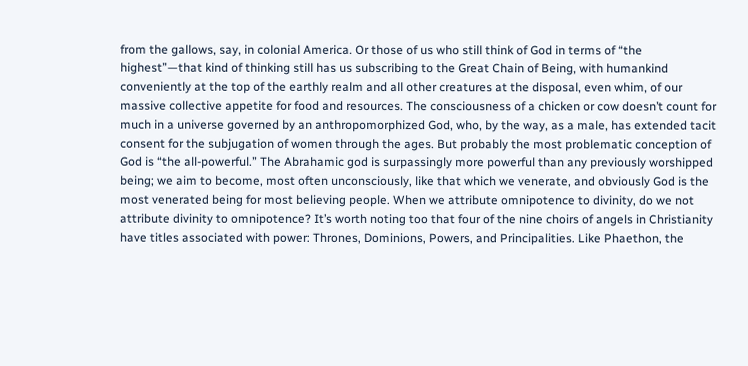from the gallows, say, in colonial America. Or those of us who still think of God in terms of “the highest”—that kind of thinking still has us subscribing to the Great Chain of Being, with humankind conveniently at the top of the earthly realm and all other creatures at the disposal, even whim, of our massive collective appetite for food and resources. The consciousness of a chicken or cow doesn’t count for much in a universe governed by an anthropomorphized God, who, by the way, as a male, has extended tacit consent for the subjugation of women through the ages. But probably the most problematic conception of God is “the all-powerful.” The Abrahamic god is surpassingly more powerful than any previously worshipped being; we aim to become, most often unconsciously, like that which we venerate, and obviously God is the most venerated being for most believing people. When we attribute omnipotence to divinity, do we not attribute divinity to omnipotence? It’s worth noting too that four of the nine choirs of angels in Christianity have titles associated with power: Thrones, Dominions, Powers, and Principalities. Like Phaethon, the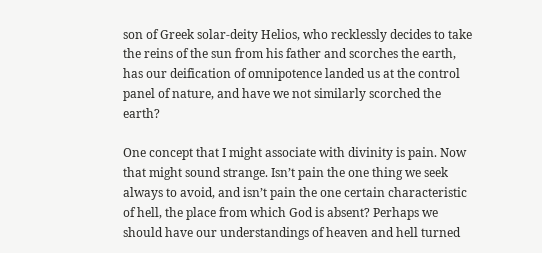son of Greek solar-deity Helios, who recklessly decides to take the reins of the sun from his father and scorches the earth, has our deification of omnipotence landed us at the control panel of nature, and have we not similarly scorched the earth?

One concept that I might associate with divinity is pain. Now that might sound strange. Isn’t pain the one thing we seek always to avoid, and isn’t pain the one certain characteristic of hell, the place from which God is absent? Perhaps we should have our understandings of heaven and hell turned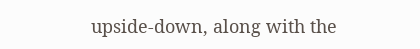upside-down, along with the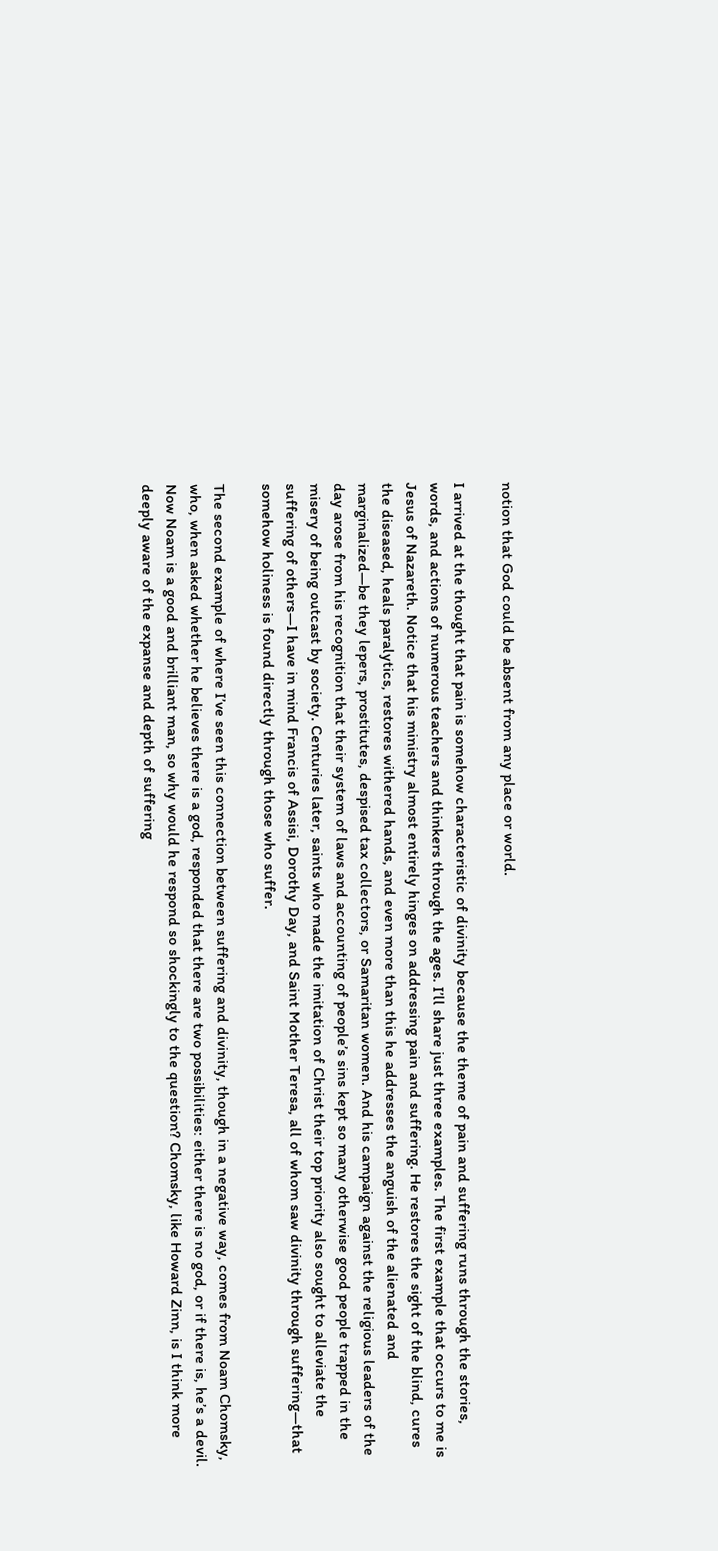notion that God could be absent from any place or world.

I arrived at the thought that pain is somehow characteristic of divinity because the theme of pain and suffering runs through the stories, words, and actions of numerous teachers and thinkers through the ages. I’ll share just three examples. The first example that occurs to me is Jesus of Nazareth. Notice that his ministry almost entirely hinges on addressing pain and suffering. He restores the sight of the blind, cures the diseased, heals paralytics, restores withered hands, and even more than this he addresses the anguish of the alienated and marginalized—be they lepers, prostitutes, despised tax collectors, or Samaritan women. And his campaign against the religious leaders of the day arose from his recognition that their system of laws and accounting of people’s sins kept so many otherwise good people trapped in the misery of being outcast by society. Centuries later, saints who made the imitation of Christ their top priority also sought to alleviate the suffering of others—I have in mind Francis of Assisi, Dorothy Day, and Saint Mother Teresa, all of whom saw divinity through suffering—that somehow holiness is found directly through those who suffer.

The second example of where I’ve seen this connection between suffering and divinity, though in a negative way, comes from Noam Chomsky, who, when asked whether he believes there is a god, responded that there are two possibilities: either there is no god, or if there is, he’s a devil. Now Noam is a good and brilliant man, so why would he respond so shockingly to the question? Chomsky, like Howard Zinn, is I think more deeply aware of the expanse and depth of suffering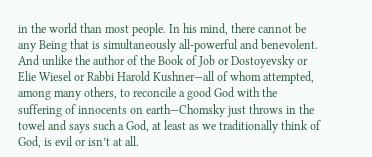in the world than most people. In his mind, there cannot be any Being that is simultaneously all-powerful and benevolent. And unlike the author of the Book of Job or Dostoyevsky or Elie Wiesel or Rabbi Harold Kushner—all of whom attempted, among many others, to reconcile a good God with the suffering of innocents on earth—Chomsky just throws in the towel and says such a God, at least as we traditionally think of God, is evil or isn’t at all.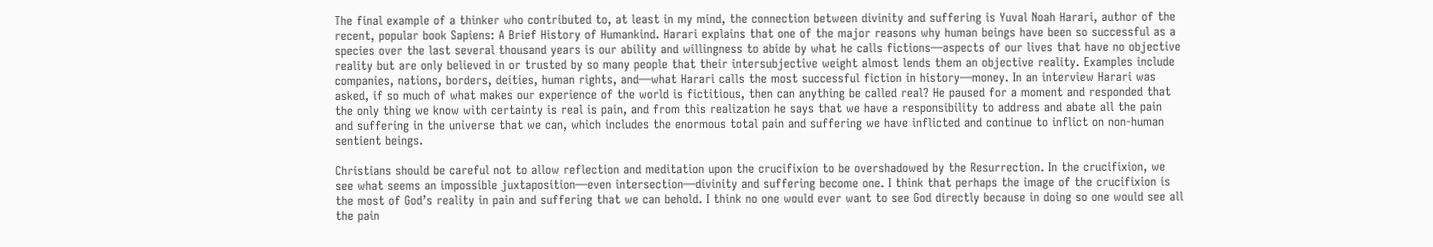The final example of a thinker who contributed to, at least in my mind, the connection between divinity and suffering is Yuval Noah Harari, author of the recent, popular book Sapiens: A Brief History of Humankind. Harari explains that one of the major reasons why human beings have been so successful as a species over the last several thousand years is our ability and willingness to abide by what he calls fictions—aspects of our lives that have no objective reality but are only believed in or trusted by so many people that their intersubjective weight almost lends them an objective reality. Examples include companies, nations, borders, deities, human rights, and—what Harari calls the most successful fiction in history—money. In an interview Harari was asked, if so much of what makes our experience of the world is fictitious, then can anything be called real? He paused for a moment and responded that the only thing we know with certainty is real is pain, and from this realization he says that we have a responsibility to address and abate all the pain and suffering in the universe that we can, which includes the enormous total pain and suffering we have inflicted and continue to inflict on non-human sentient beings.

Christians should be careful not to allow reflection and meditation upon the crucifixion to be overshadowed by the Resurrection. In the crucifixion, we see what seems an impossible juxtaposition—even intersection—divinity and suffering become one. I think that perhaps the image of the crucifixion is the most of God’s reality in pain and suffering that we can behold. I think no one would ever want to see God directly because in doing so one would see all the pain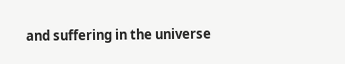and suffering in the universe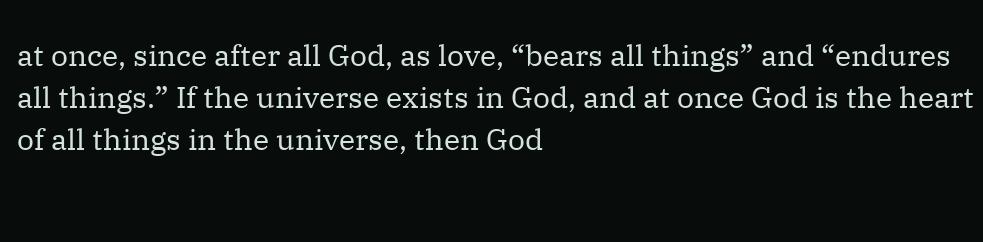at once, since after all God, as love, “bears all things” and “endures all things.” If the universe exists in God, and at once God is the heart of all things in the universe, then God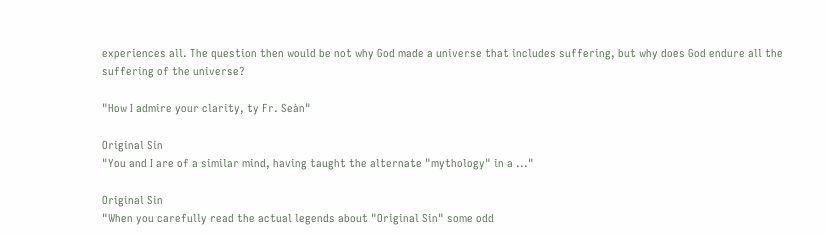experiences all. The question then would be not why God made a universe that includes suffering, but why does God endure all the suffering of the universe?

"How I admire your clarity, ty Fr. Seàn"

Original Sin
"You and I are of a similar mind, having taught the alternate "mythology" in a ..."

Original Sin
"When you carefully read the actual legends about "Original Sin" some odd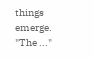things emerge. "The ..."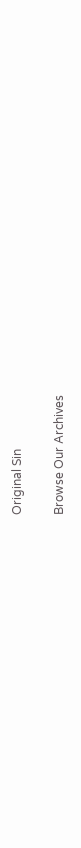Original Sin

Browse Our Archives